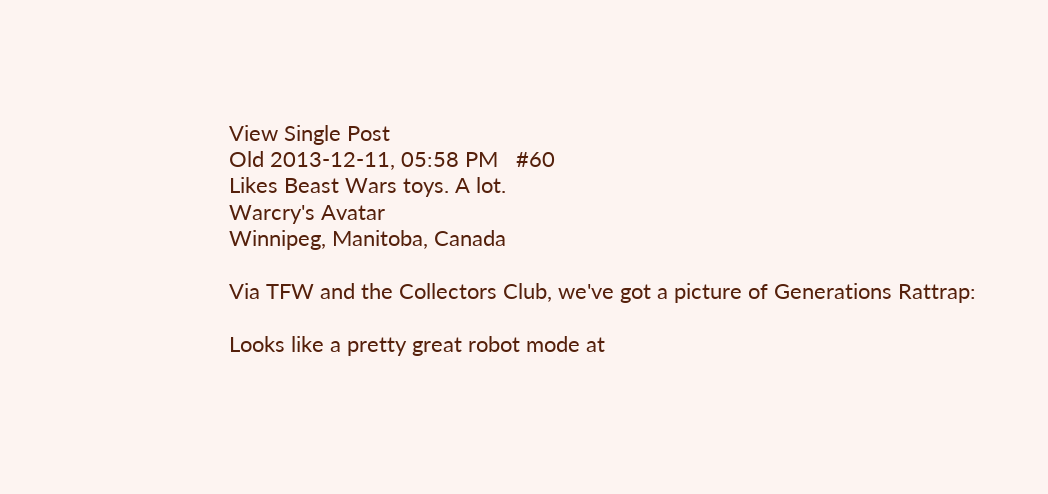View Single Post
Old 2013-12-11, 05:58 PM   #60
Likes Beast Wars toys. A lot.
Warcry's Avatar
Winnipeg, Manitoba, Canada

Via TFW and the Collectors Club, we've got a picture of Generations Rattrap:

Looks like a pretty great robot mode at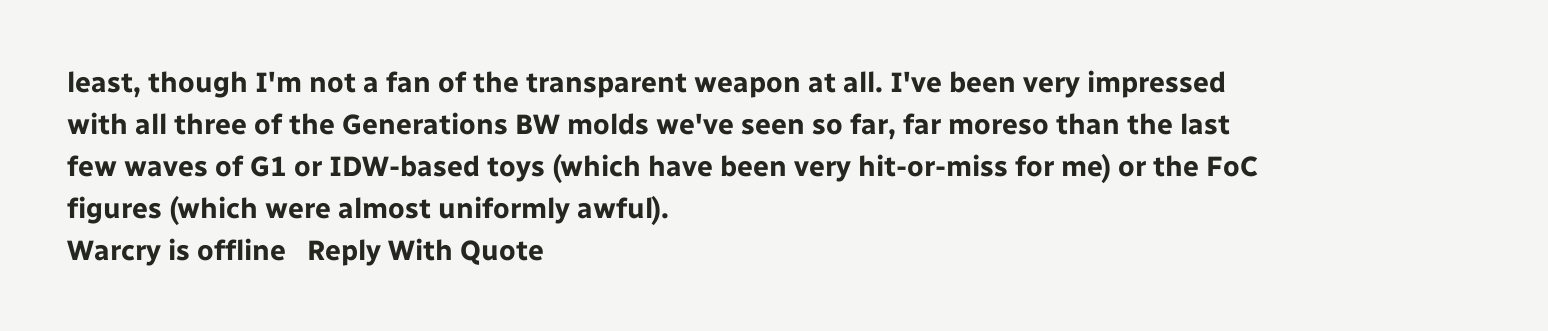least, though I'm not a fan of the transparent weapon at all. I've been very impressed with all three of the Generations BW molds we've seen so far, far moreso than the last few waves of G1 or IDW-based toys (which have been very hit-or-miss for me) or the FoC figures (which were almost uniformly awful).
Warcry is offline   Reply With Quote